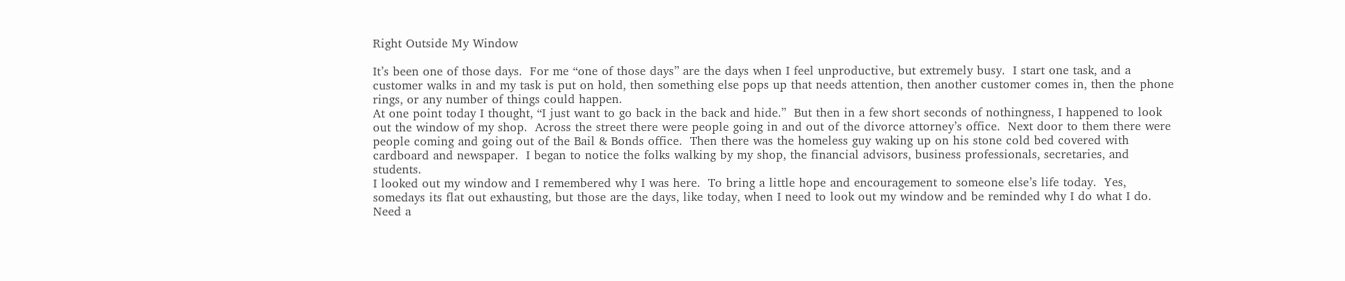Right Outside My Window

It’s been one of those days.  For me “one of those days” are the days when I feel unproductive, but extremely busy.  I start one task, and a customer walks in and my task is put on hold, then something else pops up that needs attention, then another customer comes in, then the phone rings, or any number of things could happen.
At one point today I thought, “I just want to go back in the back and hide.”  But then in a few short seconds of nothingness, I happened to look out the window of my shop.  Across the street there were people going in and out of the divorce attorney’s office.  Next door to them there were people coming and going out of the Bail & Bonds office.  Then there was the homeless guy waking up on his stone cold bed covered with cardboard and newspaper.  I began to notice the folks walking by my shop, the financial advisors, business professionals, secretaries, and students.
I looked out my window and I remembered why I was here.  To bring a little hope and encouragement to someone else’s life today.  Yes, somedays its flat out exhausting, but those are the days, like today, when I need to look out my window and be reminded why I do what I do.
Need a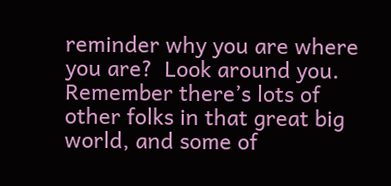reminder why you are where you are?  Look around you.  Remember there’s lots of other folks in that great big world, and some of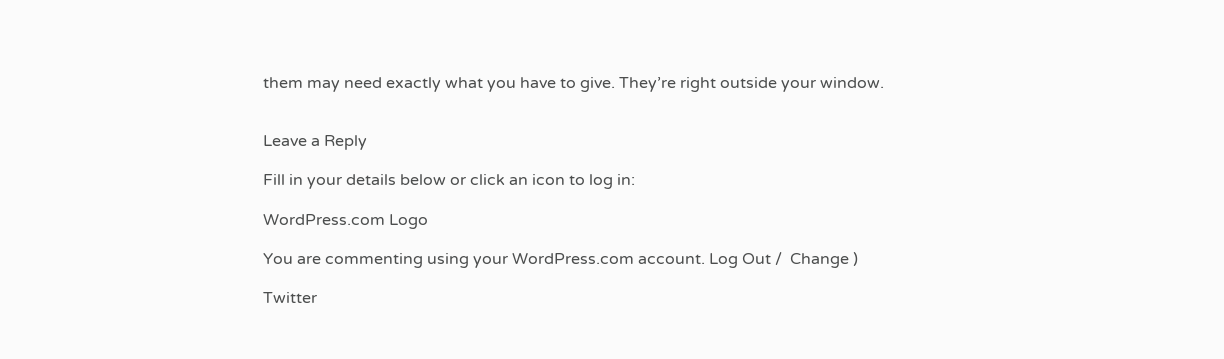them may need exactly what you have to give. They’re right outside your window.


Leave a Reply

Fill in your details below or click an icon to log in:

WordPress.com Logo

You are commenting using your WordPress.com account. Log Out /  Change )

Twitter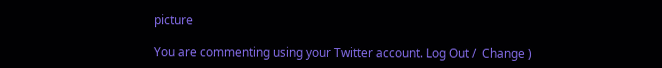picture

You are commenting using your Twitter account. Log Out /  Change )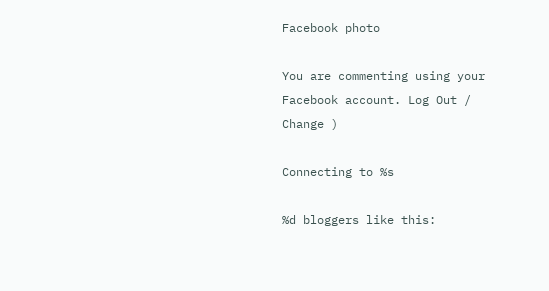Facebook photo

You are commenting using your Facebook account. Log Out /  Change )

Connecting to %s

%d bloggers like this: